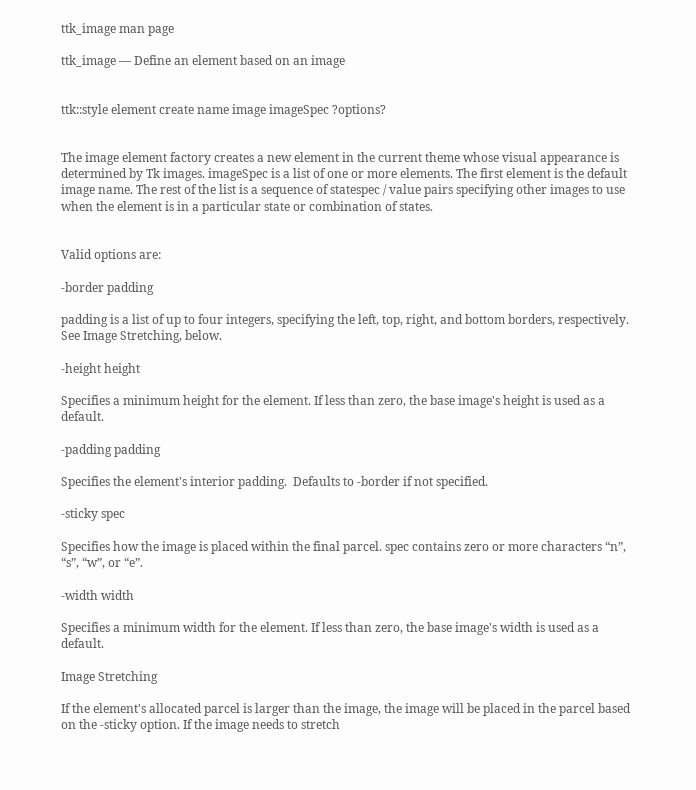ttk_image man page

ttk_image — Define an element based on an image


ttk::style element create name image imageSpec ?options?


The image element factory creates a new element in the current theme whose visual appearance is determined by Tk images. imageSpec is a list of one or more elements. The first element is the default image name. The rest of the list is a sequence of statespec / value pairs specifying other images to use when the element is in a particular state or combination of states.


Valid options are:

-border padding

padding is a list of up to four integers, specifying the left, top, right, and bottom borders, respectively. See Image Stretching, below.

-height height

Specifies a minimum height for the element. If less than zero, the base image's height is used as a default.

-padding padding

Specifies the element's interior padding.  Defaults to -border if not specified.

-sticky spec

Specifies how the image is placed within the final parcel. spec contains zero or more characters “n”, “s”, “w”, or “e”.

-width width

Specifies a minimum width for the element. If less than zero, the base image's width is used as a default.

Image Stretching

If the element's allocated parcel is larger than the image, the image will be placed in the parcel based on the -sticky option. If the image needs to stretch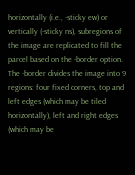horizontally (i.e., -sticky ew) or vertically (-sticky ns), subregions of the image are replicated to fill the parcel based on the -border option. The -border divides the image into 9 regions: four fixed corners, top and left edges (which may be tiled horizontally), left and right edges (which may be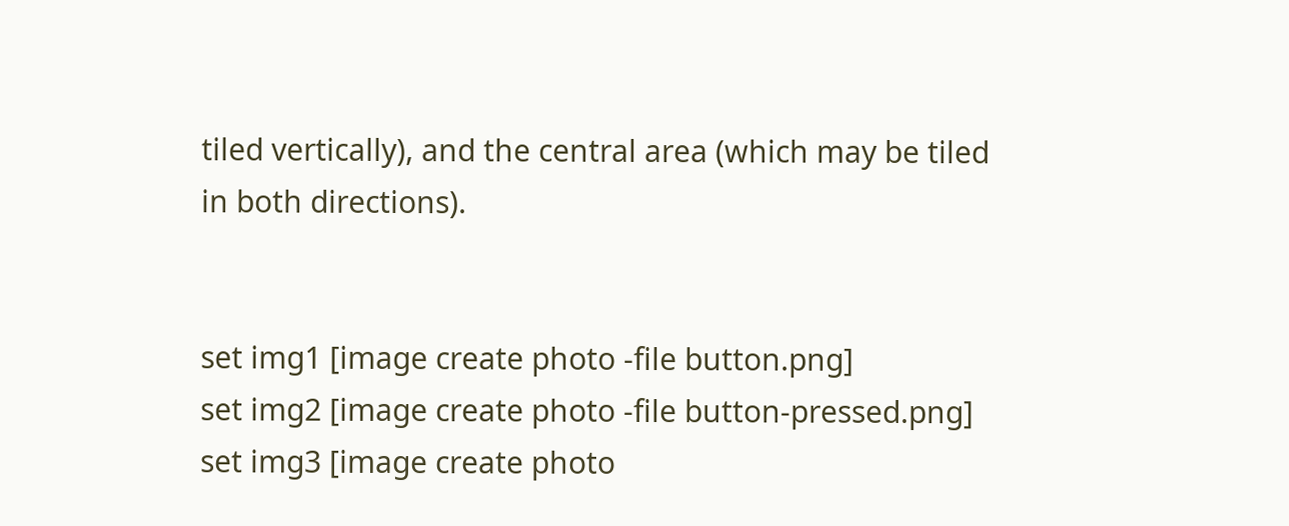tiled vertically), and the central area (which may be tiled in both directions).


set img1 [image create photo -file button.png]
set img2 [image create photo -file button-pressed.png]
set img3 [image create photo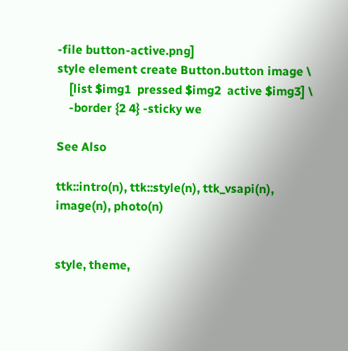-file button-active.png]
style element create Button.button image \
    [list $img1  pressed $img2  active $img3] \
    -border {2 4} -sticky we

See Also

ttk::intro(n), ttk::style(n), ttk_vsapi(n), image(n), photo(n)


style, theme,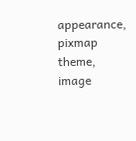appearance, pixmap theme, image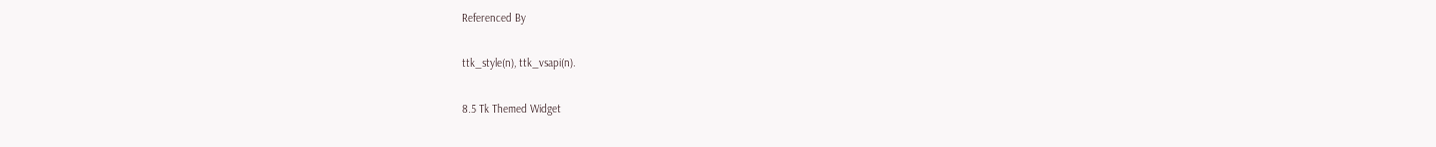Referenced By

ttk_style(n), ttk_vsapi(n).

8.5 Tk Themed Widget